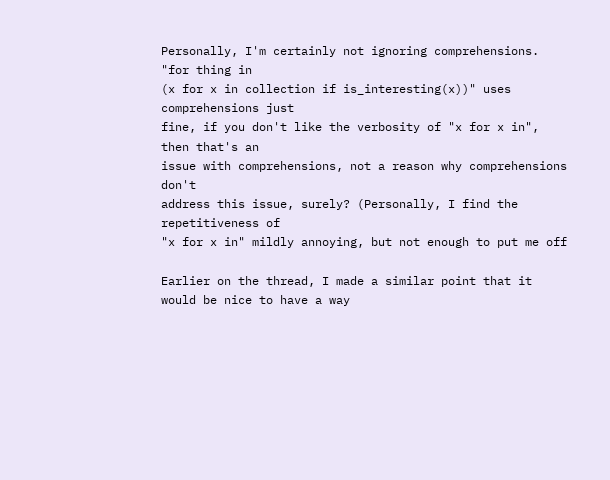Personally, I'm certainly not ignoring comprehensions. "for thing in
(x for x in collection if is_interesting(x))" uses comprehensions just
fine, if you don't like the verbosity of "x for x in", then that's an
issue with comprehensions, not a reason why comprehensions don't
address this issue, surely? (Personally, I find the repetitiveness of
"x for x in" mildly annoying, but not enough to put me off

Earlier on the thread, I made a similar point that it would be nice to have a way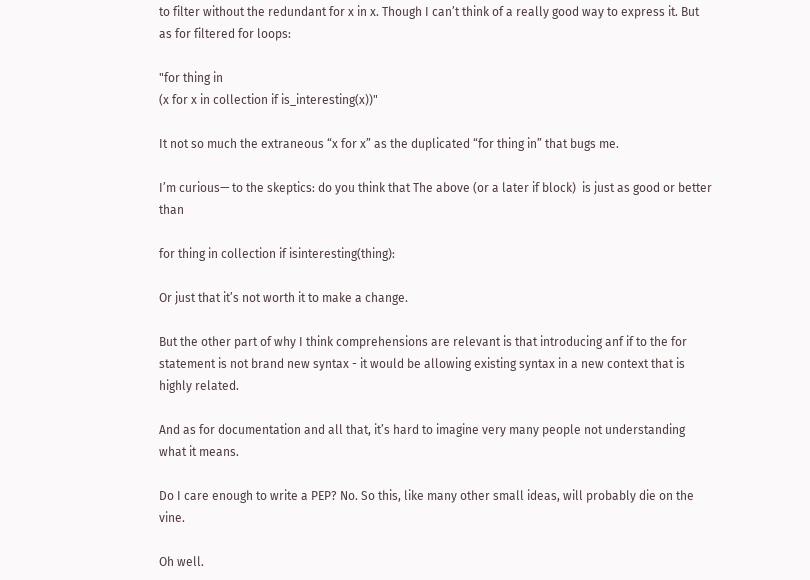to filter without the redundant for x in x. Though I can’t think of a really good way to express it. But as for filtered for loops:

"for thing in
(x for x in collection if is_interesting(x))"

It not so much the extraneous “x for x” as the duplicated “for thing in” that bugs me.

I’m curious— to the skeptics: do you think that The above (or a later if block)  is just as good or better than

for thing in collection if isinteresting(thing):

Or just that it’s not worth it to make a change.

But the other part of why I think comprehensions are relevant is that introducing anf if to the for statement is not brand new syntax - it would be allowing existing syntax in a new context that is highly related.

And as for documentation and all that, it’s hard to imagine very many people not understanding what it means.

Do I care enough to write a PEP? No. So this, like many other small ideas, will probably die on the vine.

Oh well.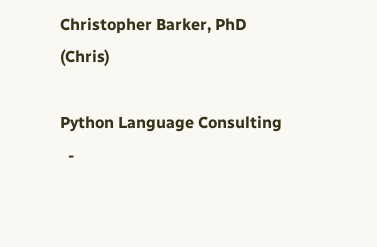Christopher Barker, PhD (Chris)

Python Language Consulting
  -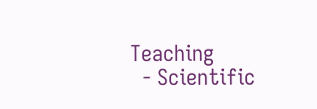Teaching
  - Scientific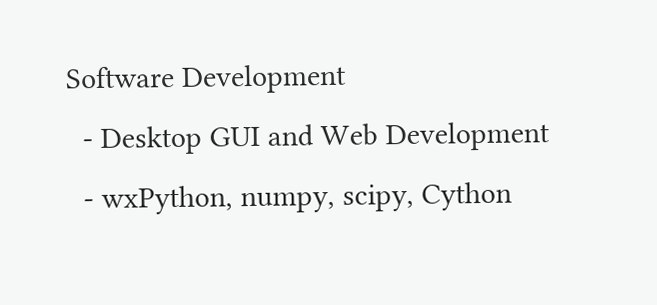Software Development
  - Desktop GUI and Web Development
  - wxPython, numpy, scipy, Cython